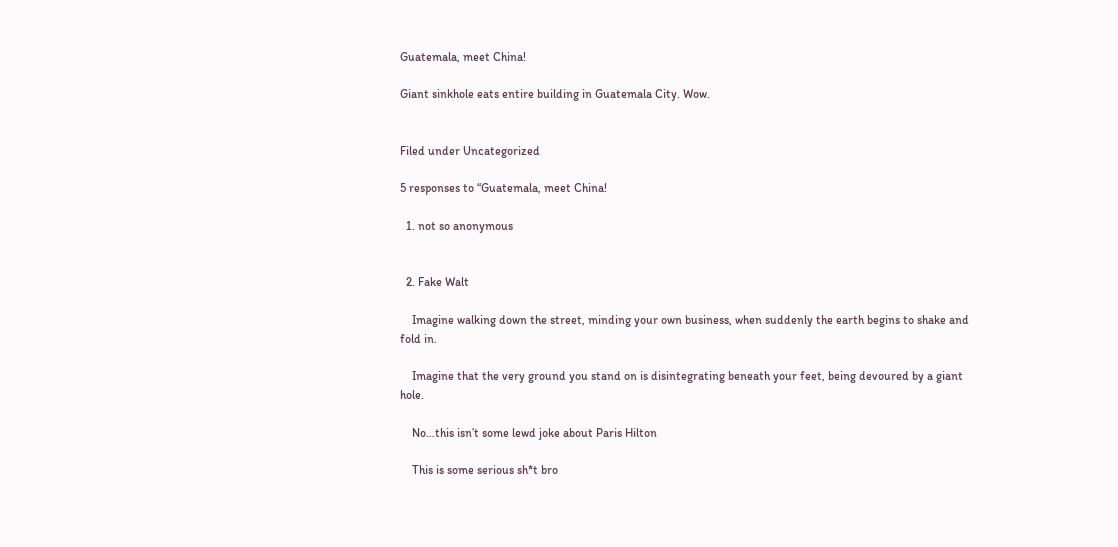Guatemala, meet China!

Giant sinkhole eats entire building in Guatemala City. Wow.


Filed under Uncategorized

5 responses to “Guatemala, meet China!

  1. not so anonymous


  2. Fake Walt

    Imagine walking down the street, minding your own business, when suddenly the earth begins to shake and fold in.

    Imagine that the very ground you stand on is disintegrating beneath your feet, being devoured by a giant hole.

    No…this isn’t some lewd joke about Paris Hilton

    This is some serious sh*t bro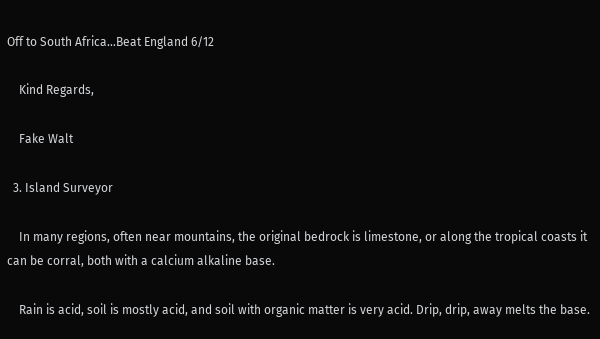Off to South Africa…Beat England 6/12

    Kind Regards,

    Fake Walt

  3. Island Surveyor

    In many regions, often near mountains, the original bedrock is limestone, or along the tropical coasts it can be corral, both with a calcium alkaline base.

    Rain is acid, soil is mostly acid, and soil with organic matter is very acid. Drip, drip, away melts the base.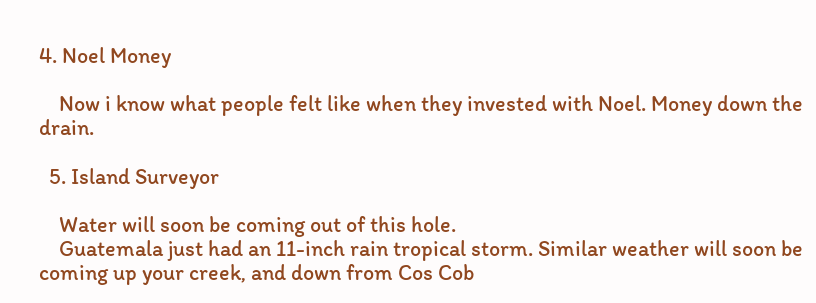4. Noel Money

    Now i know what people felt like when they invested with Noel. Money down the drain.

  5. Island Surveyor

    Water will soon be coming out of this hole.
    Guatemala just had an 11-inch rain tropical storm. Similar weather will soon be coming up your creek, and down from Cos Cob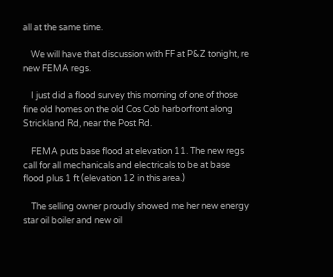all at the same time.

    We will have that discussion with FF at P&Z tonight, re new FEMA regs.

    I just did a flood survey this morning of one of those fine old homes on the old Cos Cob harborfront along Strickland Rd, near the Post Rd.

    FEMA puts base flood at elevation 11. The new regs call for all mechanicals and electricals to be at base flood plus 1 ft (elevation 12 in this area.)

    The selling owner proudly showed me her new energy star oil boiler and new oil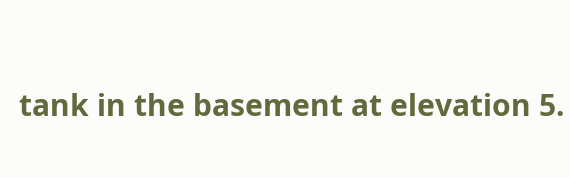tank in the basement at elevation 5.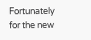Fortunately for the new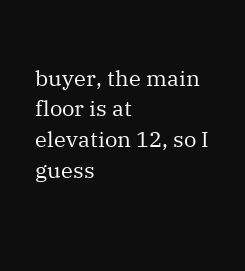buyer, the main floor is at elevation 12, so I guess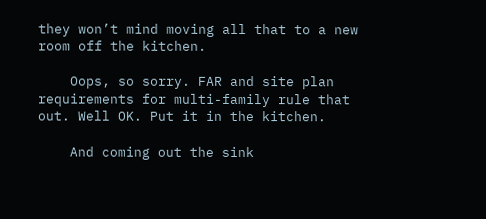they won’t mind moving all that to a new room off the kitchen.

    Oops, so sorry. FAR and site plan requirements for multi-family rule that out. Well OK. Put it in the kitchen.

    And coming out the sink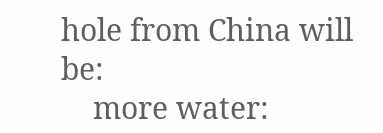hole from China will be:
    more water: